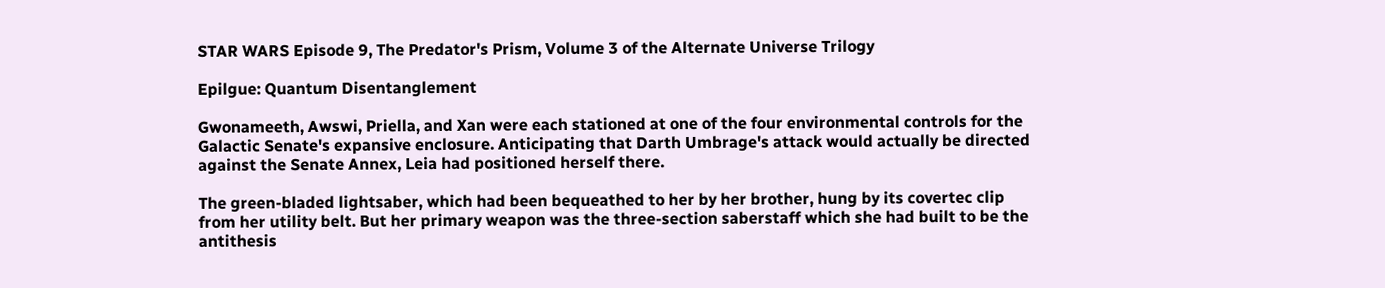STAR WARS Episode 9, The Predator's Prism, Volume 3 of the Alternate Universe Trilogy

Epilgue: Quantum Disentanglement

Gwonameeth, Awswi, Priella, and Xan were each stationed at one of the four environmental controls for the Galactic Senate's expansive enclosure. Anticipating that Darth Umbrage's attack would actually be directed against the Senate Annex, Leia had positioned herself there.

The green-bladed lightsaber, which had been bequeathed to her by her brother, hung by its covertec clip from her utility belt. But her primary weapon was the three-section saberstaff which she had built to be the antithesis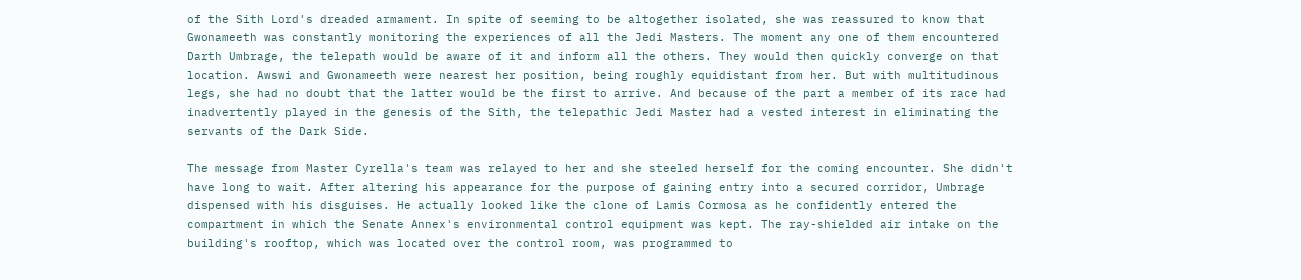of the Sith Lord's dreaded armament. In spite of seeming to be altogether isolated, she was reassured to know that Gwonameeth was constantly monitoring the experiences of all the Jedi Masters. The moment any one of them encountered Darth Umbrage, the telepath would be aware of it and inform all the others. They would then quickly converge on that location. Awswi and Gwonameeth were nearest her position, being roughly equidistant from her. But with multitudinous legs, she had no doubt that the latter would be the first to arrive. And because of the part a member of its race had inadvertently played in the genesis of the Sith, the telepathic Jedi Master had a vested interest in eliminating the servants of the Dark Side.

The message from Master Cyrella's team was relayed to her and she steeled herself for the coming encounter. She didn't have long to wait. After altering his appearance for the purpose of gaining entry into a secured corridor, Umbrage dispensed with his disguises. He actually looked like the clone of Lamis Cormosa as he confidently entered the compartment in which the Senate Annex's environmental control equipment was kept. The ray-shielded air intake on the building's rooftop, which was located over the control room, was programmed to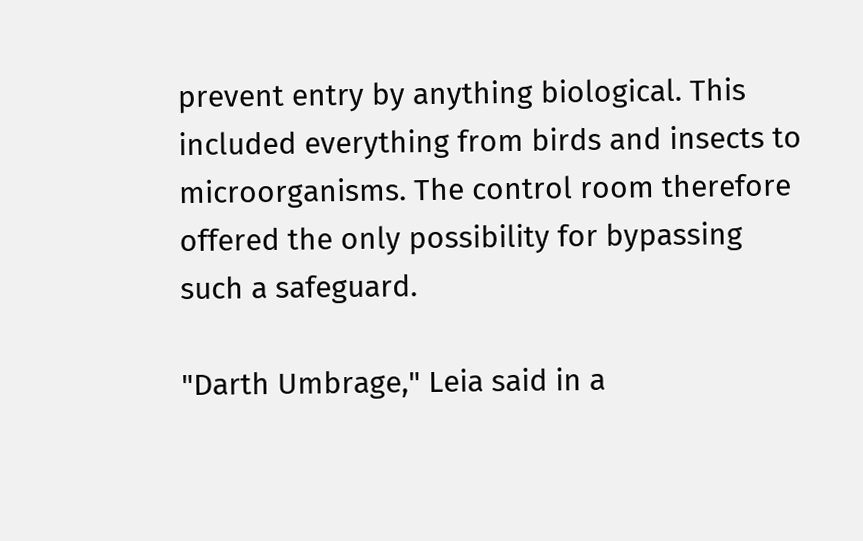prevent entry by anything biological. This included everything from birds and insects to microorganisms. The control room therefore offered the only possibility for bypassing such a safeguard.

"Darth Umbrage," Leia said in a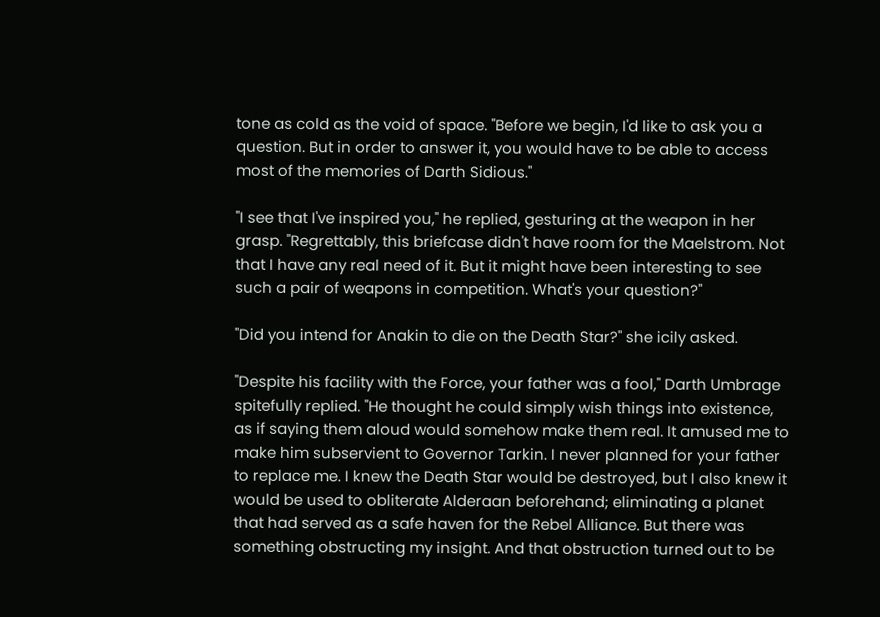tone as cold as the void of space. "Before we begin, I'd like to ask you a question. But in order to answer it, you would have to be able to access most of the memories of Darth Sidious."

"I see that I've inspired you," he replied, gesturing at the weapon in her grasp. "Regrettably, this briefcase didn't have room for the Maelstrom. Not that I have any real need of it. But it might have been interesting to see such a pair of weapons in competition. What's your question?"

"Did you intend for Anakin to die on the Death Star?" she icily asked.

"Despite his facility with the Force, your father was a fool," Darth Umbrage spitefully replied. "He thought he could simply wish things into existence, as if saying them aloud would somehow make them real. It amused me to make him subservient to Governor Tarkin. I never planned for your father to replace me. I knew the Death Star would be destroyed, but I also knew it would be used to obliterate Alderaan beforehand; eliminating a planet that had served as a safe haven for the Rebel Alliance. But there was something obstructing my insight. And that obstruction turned out to be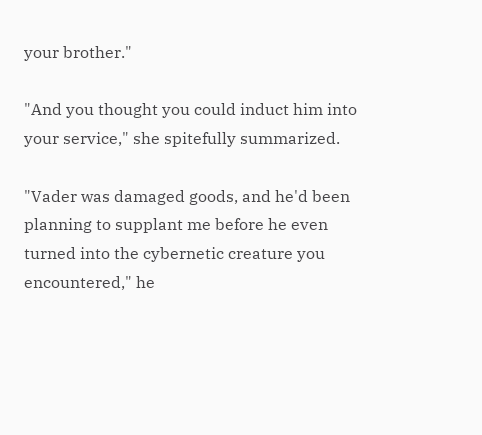your brother."

"And you thought you could induct him into your service," she spitefully summarized.

"Vader was damaged goods, and he'd been planning to supplant me before he even turned into the cybernetic creature you encountered," he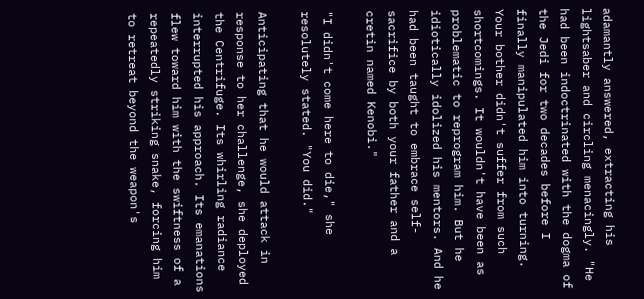adamantly answered, extracting his lightsaber and circling menacingly. "He had been indoctrinated with the dogma of the Jedi for two decades before I finally manipulated him into turning. Your bother didn't suffer from such shortcomings. It wouldn't have been as problematic to reprogram him. But he idiotically idolized his mentors. And he had been taught to embrace self-sacrifice by both your father and a cretin named Kenobi."

"I didn't come here to die," she resolutely stated. "You did."

Anticipating that he would attack in response to her challenge, she deployed the Centrifuge. Its whirling radiance interrupted his approach. Its emanations flew toward him with the swiftness of a repeatedly striking snake, forcing him to retreat beyond the weapon's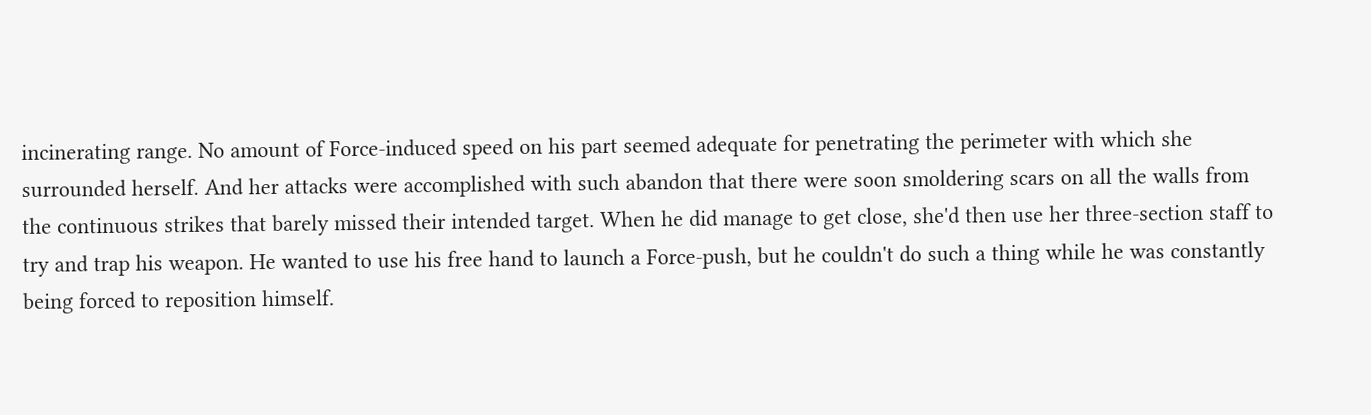incinerating range. No amount of Force-induced speed on his part seemed adequate for penetrating the perimeter with which she surrounded herself. And her attacks were accomplished with such abandon that there were soon smoldering scars on all the walls from the continuous strikes that barely missed their intended target. When he did manage to get close, she'd then use her three-section staff to try and trap his weapon. He wanted to use his free hand to launch a Force-push, but he couldn't do such a thing while he was constantly being forced to reposition himself.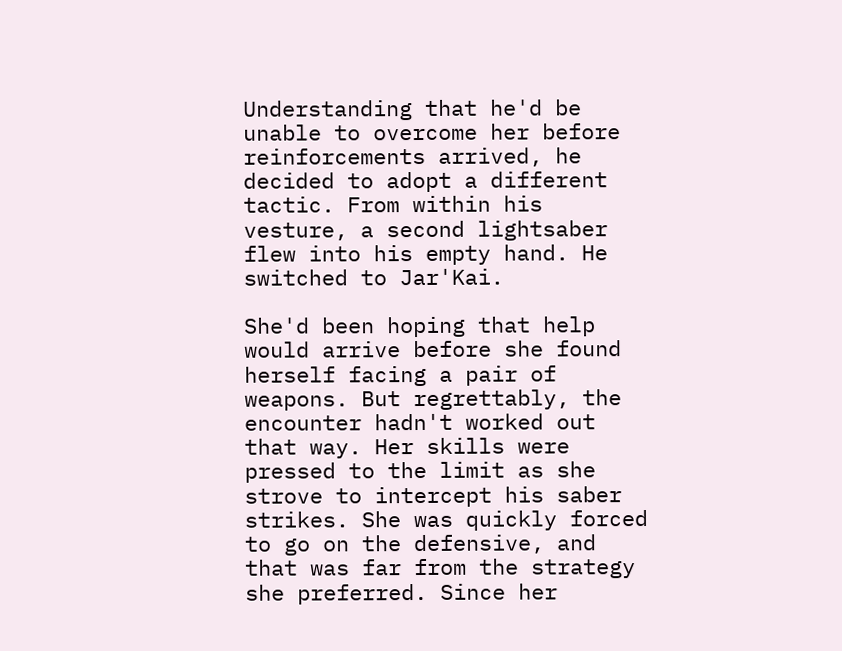Understanding that he'd be unable to overcome her before reinforcements arrived, he decided to adopt a different tactic. From within his vesture, a second lightsaber flew into his empty hand. He switched to Jar'Kai.

She'd been hoping that help would arrive before she found herself facing a pair of weapons. But regrettably, the encounter hadn't worked out that way. Her skills were pressed to the limit as she strove to intercept his saber strikes. She was quickly forced to go on the defensive, and that was far from the strategy she preferred. Since her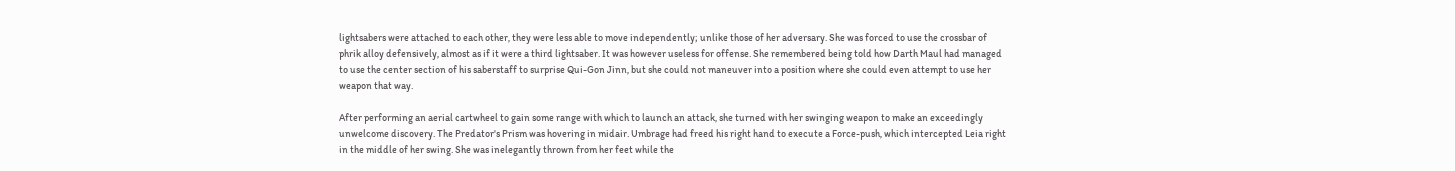lightsabers were attached to each other, they were less able to move independently; unlike those of her adversary. She was forced to use the crossbar of phrik alloy defensively, almost as if it were a third lightsaber. It was however useless for offense. She remembered being told how Darth Maul had managed to use the center section of his saberstaff to surprise Qui-Gon Jinn, but she could not maneuver into a position where she could even attempt to use her weapon that way.

After performing an aerial cartwheel to gain some range with which to launch an attack, she turned with her swinging weapon to make an exceedingly unwelcome discovery. The Predator's Prism was hovering in midair. Umbrage had freed his right hand to execute a Force-push, which intercepted Leia right in the middle of her swing. She was inelegantly thrown from her feet while the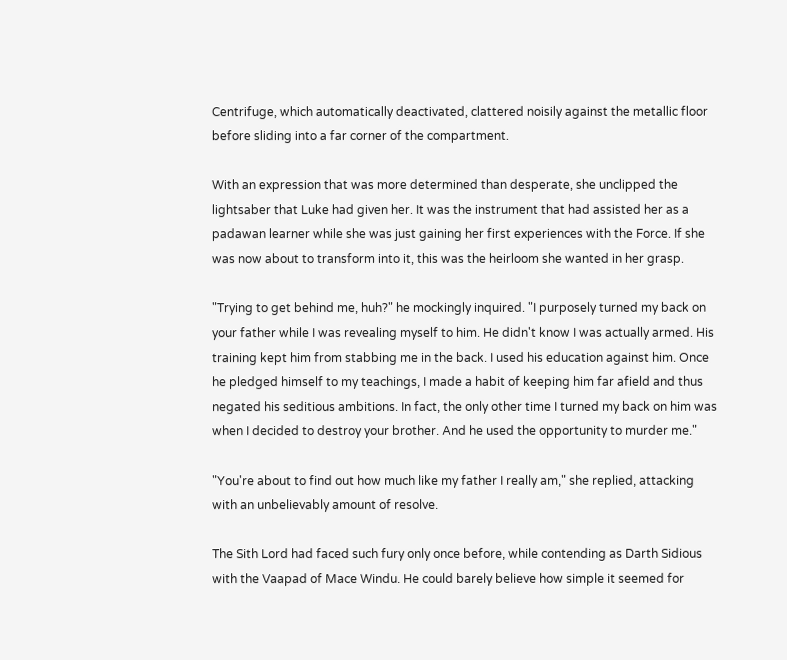Centrifuge, which automatically deactivated, clattered noisily against the metallic floor before sliding into a far corner of the compartment.

With an expression that was more determined than desperate, she unclipped the lightsaber that Luke had given her. It was the instrument that had assisted her as a padawan learner while she was just gaining her first experiences with the Force. If she was now about to transform into it, this was the heirloom she wanted in her grasp.

"Trying to get behind me, huh?" he mockingly inquired. "I purposely turned my back on your father while I was revealing myself to him. He didn't know I was actually armed. His training kept him from stabbing me in the back. I used his education against him. Once he pledged himself to my teachings, I made a habit of keeping him far afield and thus negated his seditious ambitions. In fact, the only other time I turned my back on him was when I decided to destroy your brother. And he used the opportunity to murder me."

"You're about to find out how much like my father I really am," she replied, attacking with an unbelievably amount of resolve.

The Sith Lord had faced such fury only once before, while contending as Darth Sidious with the Vaapad of Mace Windu. He could barely believe how simple it seemed for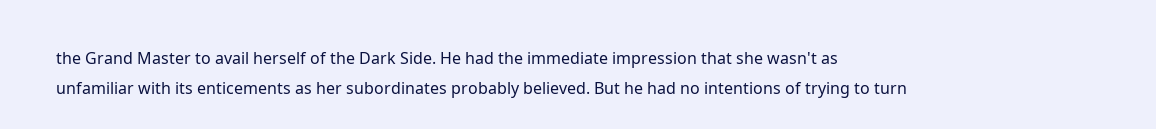the Grand Master to avail herself of the Dark Side. He had the immediate impression that she wasn't as unfamiliar with its enticements as her subordinates probably believed. But he had no intentions of trying to turn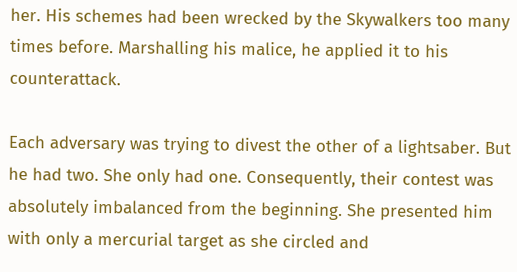her. His schemes had been wrecked by the Skywalkers too many times before. Marshalling his malice, he applied it to his counterattack.

Each adversary was trying to divest the other of a lightsaber. But he had two. She only had one. Consequently, their contest was absolutely imbalanced from the beginning. She presented him with only a mercurial target as she circled and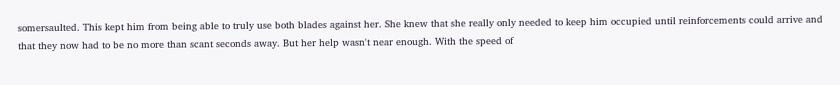somersaulted. This kept him from being able to truly use both blades against her. She knew that she really only needed to keep him occupied until reinforcements could arrive and that they now had to be no more than scant seconds away. But her help wasn't near enough. With the speed of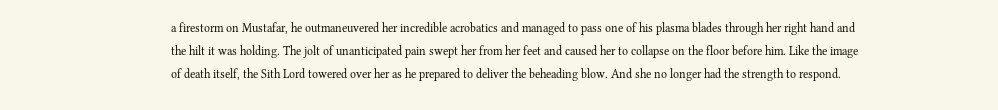a firestorm on Mustafar, he outmaneuvered her incredible acrobatics and managed to pass one of his plasma blades through her right hand and the hilt it was holding. The jolt of unanticipated pain swept her from her feet and caused her to collapse on the floor before him. Like the image of death itself, the Sith Lord towered over her as he prepared to deliver the beheading blow. And she no longer had the strength to respond.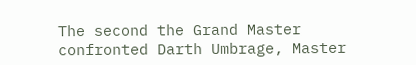The second the Grand Master confronted Darth Umbrage, Master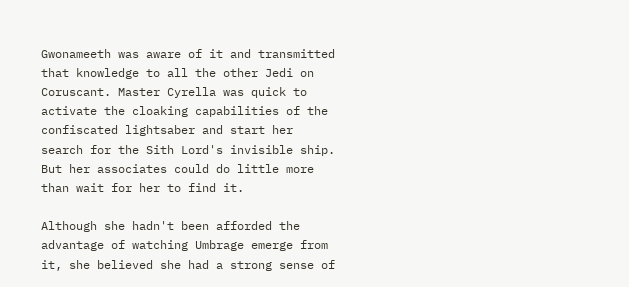Gwonameeth was aware of it and transmitted that knowledge to all the other Jedi on Coruscant. Master Cyrella was quick to activate the cloaking capabilities of the confiscated lightsaber and start her search for the Sith Lord's invisible ship. But her associates could do little more than wait for her to find it.

Although she hadn't been afforded the advantage of watching Umbrage emerge from it, she believed she had a strong sense of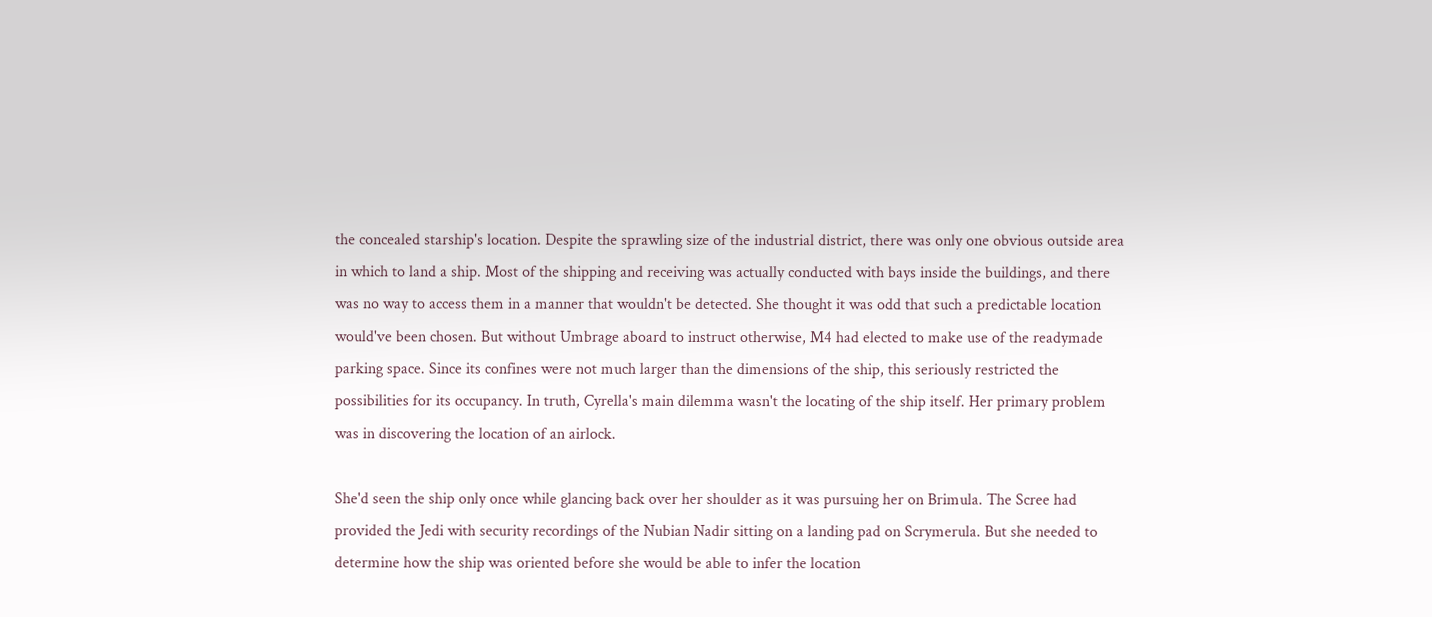the concealed starship's location. Despite the sprawling size of the industrial district, there was only one obvious outside area in which to land a ship. Most of the shipping and receiving was actually conducted with bays inside the buildings, and there was no way to access them in a manner that wouldn't be detected. She thought it was odd that such a predictable location would've been chosen. But without Umbrage aboard to instruct otherwise, M4 had elected to make use of the readymade parking space. Since its confines were not much larger than the dimensions of the ship, this seriously restricted the possibilities for its occupancy. In truth, Cyrella's main dilemma wasn't the locating of the ship itself. Her primary problem was in discovering the location of an airlock.

She'd seen the ship only once while glancing back over her shoulder as it was pursuing her on Brimula. The Scree had provided the Jedi with security recordings of the Nubian Nadir sitting on a landing pad on Scrymerula. But she needed to determine how the ship was oriented before she would be able to infer the location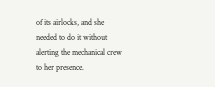of its airlocks, and she needed to do it without alerting the mechanical crew to her presence.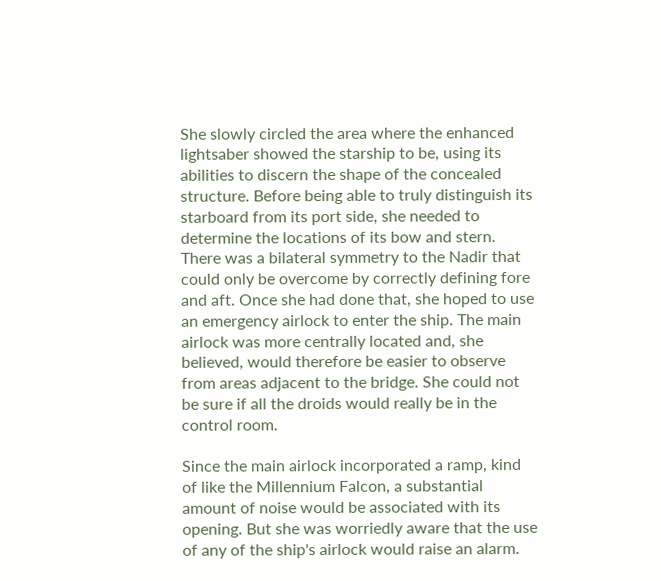She slowly circled the area where the enhanced lightsaber showed the starship to be, using its abilities to discern the shape of the concealed structure. Before being able to truly distinguish its starboard from its port side, she needed to determine the locations of its bow and stern. There was a bilateral symmetry to the Nadir that could only be overcome by correctly defining fore and aft. Once she had done that, she hoped to use an emergency airlock to enter the ship. The main airlock was more centrally located and, she believed, would therefore be easier to observe from areas adjacent to the bridge. She could not be sure if all the droids would really be in the control room.

Since the main airlock incorporated a ramp, kind of like the Millennium Falcon, a substantial amount of noise would be associated with its opening. But she was worriedly aware that the use of any of the ship's airlock would raise an alarm.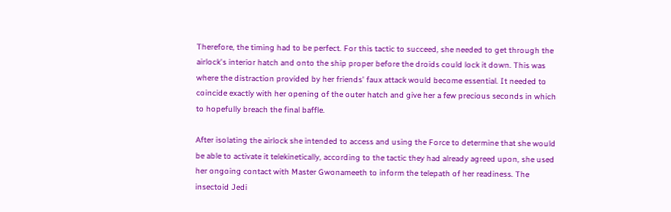Therefore, the timing had to be perfect. For this tactic to succeed, she needed to get through the airlock's interior hatch and onto the ship proper before the droids could lock it down. This was where the distraction provided by her friends' faux attack would become essential. It needed to coincide exactly with her opening of the outer hatch and give her a few precious seconds in which to hopefully breach the final baffle.

After isolating the airlock she intended to access and using the Force to determine that she would be able to activate it telekinetically, according to the tactic they had already agreed upon, she used her ongoing contact with Master Gwonameeth to inform the telepath of her readiness. The insectoid Jedi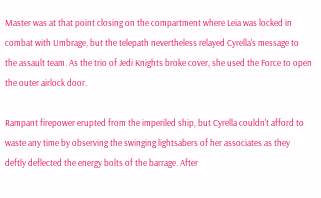Master was at that point closing on the compartment where Leia was locked in combat with Umbrage, but the telepath nevertheless relayed Cyrella's message to the assault team. As the trio of Jedi Knights broke cover, she used the Force to open the outer airlock door.

Rampant firepower erupted from the imperiled ship, but Cyrella couldn't afford to waste any time by observing the swinging lightsabers of her associates as they deftly deflected the energy bolts of the barrage. After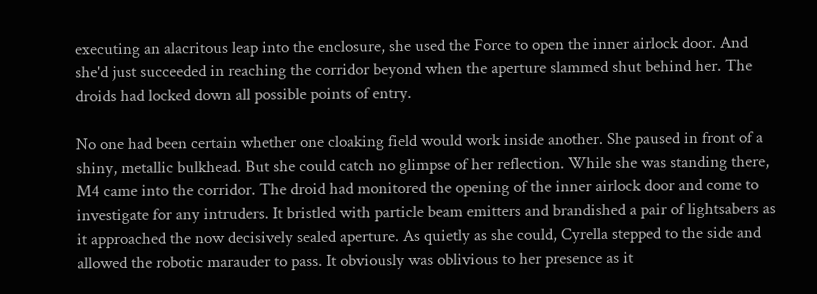executing an alacritous leap into the enclosure, she used the Force to open the inner airlock door. And she'd just succeeded in reaching the corridor beyond when the aperture slammed shut behind her. The droids had locked down all possible points of entry.

No one had been certain whether one cloaking field would work inside another. She paused in front of a shiny, metallic bulkhead. But she could catch no glimpse of her reflection. While she was standing there, M4 came into the corridor. The droid had monitored the opening of the inner airlock door and come to investigate for any intruders. It bristled with particle beam emitters and brandished a pair of lightsabers as it approached the now decisively sealed aperture. As quietly as she could, Cyrella stepped to the side and allowed the robotic marauder to pass. It obviously was oblivious to her presence as it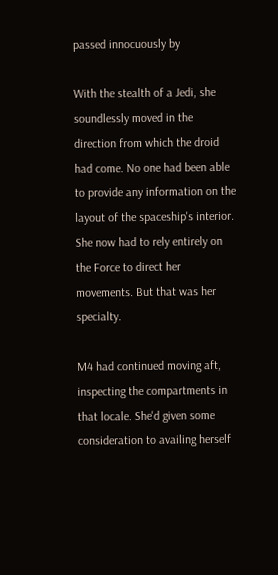passed innocuously by

With the stealth of a Jedi, she soundlessly moved in the direction from which the droid had come. No one had been able to provide any information on the layout of the spaceship's interior. She now had to rely entirely on the Force to direct her movements. But that was her specialty.

M4 had continued moving aft, inspecting the compartments in that locale. She'd given some consideration to availing herself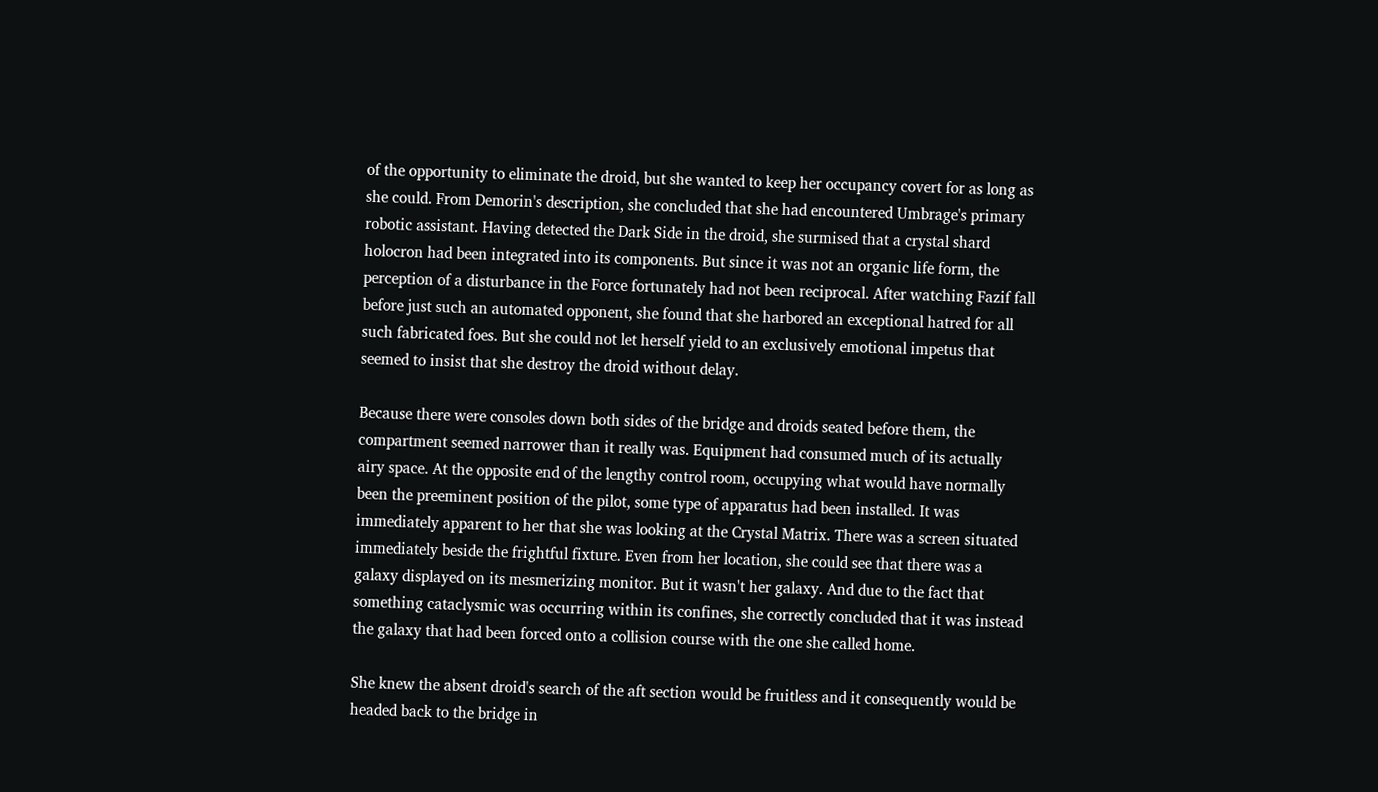of the opportunity to eliminate the droid, but she wanted to keep her occupancy covert for as long as she could. From Demorin's description, she concluded that she had encountered Umbrage's primary robotic assistant. Having detected the Dark Side in the droid, she surmised that a crystal shard holocron had been integrated into its components. But since it was not an organic life form, the perception of a disturbance in the Force fortunately had not been reciprocal. After watching Fazif fall before just such an automated opponent, she found that she harbored an exceptional hatred for all such fabricated foes. But she could not let herself yield to an exclusively emotional impetus that seemed to insist that she destroy the droid without delay.

Because there were consoles down both sides of the bridge and droids seated before them, the compartment seemed narrower than it really was. Equipment had consumed much of its actually airy space. At the opposite end of the lengthy control room, occupying what would have normally been the preeminent position of the pilot, some type of apparatus had been installed. It was immediately apparent to her that she was looking at the Crystal Matrix. There was a screen situated immediately beside the frightful fixture. Even from her location, she could see that there was a galaxy displayed on its mesmerizing monitor. But it wasn't her galaxy. And due to the fact that something cataclysmic was occurring within its confines, she correctly concluded that it was instead the galaxy that had been forced onto a collision course with the one she called home.

She knew the absent droid's search of the aft section would be fruitless and it consequently would be headed back to the bridge in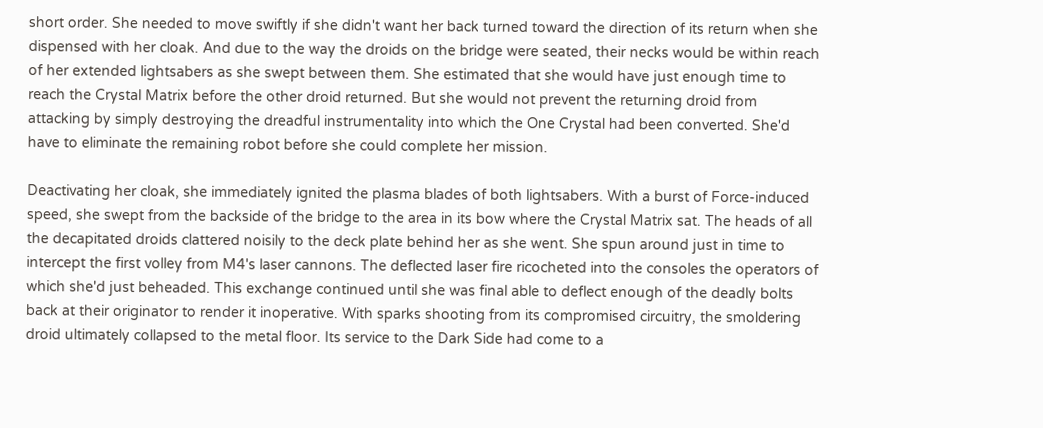short order. She needed to move swiftly if she didn't want her back turned toward the direction of its return when she dispensed with her cloak. And due to the way the droids on the bridge were seated, their necks would be within reach of her extended lightsabers as she swept between them. She estimated that she would have just enough time to reach the Crystal Matrix before the other droid returned. But she would not prevent the returning droid from attacking by simply destroying the dreadful instrumentality into which the One Crystal had been converted. She'd have to eliminate the remaining robot before she could complete her mission.

Deactivating her cloak, she immediately ignited the plasma blades of both lightsabers. With a burst of Force-induced speed, she swept from the backside of the bridge to the area in its bow where the Crystal Matrix sat. The heads of all the decapitated droids clattered noisily to the deck plate behind her as she went. She spun around just in time to intercept the first volley from M4's laser cannons. The deflected laser fire ricocheted into the consoles the operators of which she'd just beheaded. This exchange continued until she was final able to deflect enough of the deadly bolts back at their originator to render it inoperative. With sparks shooting from its compromised circuitry, the smoldering droid ultimately collapsed to the metal floor. Its service to the Dark Side had come to a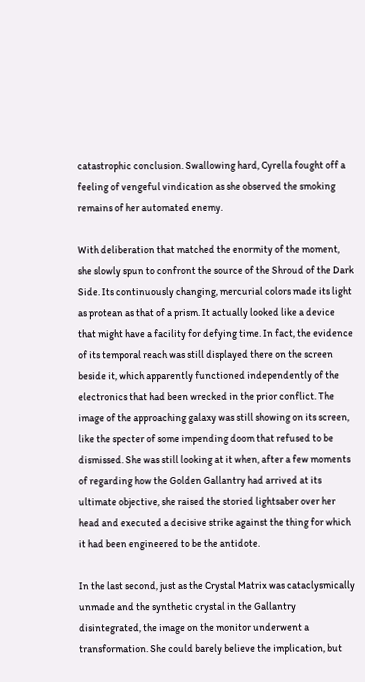catastrophic conclusion. Swallowing hard, Cyrella fought off a feeling of vengeful vindication as she observed the smoking remains of her automated enemy.

With deliberation that matched the enormity of the moment, she slowly spun to confront the source of the Shroud of the Dark Side. Its continuously changing, mercurial colors made its light as protean as that of a prism. It actually looked like a device that might have a facility for defying time. In fact, the evidence of its temporal reach was still displayed there on the screen beside it, which apparently functioned independently of the electronics that had been wrecked in the prior conflict. The image of the approaching galaxy was still showing on its screen, like the specter of some impending doom that refused to be dismissed. She was still looking at it when, after a few moments of regarding how the Golden Gallantry had arrived at its ultimate objective, she raised the storied lightsaber over her head and executed a decisive strike against the thing for which it had been engineered to be the antidote.

In the last second, just as the Crystal Matrix was cataclysmically unmade and the synthetic crystal in the Gallantry disintegrated, the image on the monitor underwent a transformation. She could barely believe the implication, but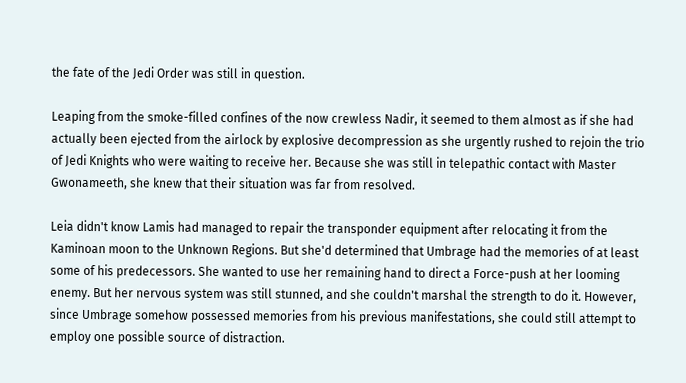the fate of the Jedi Order was still in question.

Leaping from the smoke-filled confines of the now crewless Nadir, it seemed to them almost as if she had actually been ejected from the airlock by explosive decompression as she urgently rushed to rejoin the trio of Jedi Knights who were waiting to receive her. Because she was still in telepathic contact with Master Gwonameeth, she knew that their situation was far from resolved.

Leia didn't know Lamis had managed to repair the transponder equipment after relocating it from the Kaminoan moon to the Unknown Regions. But she'd determined that Umbrage had the memories of at least some of his predecessors. She wanted to use her remaining hand to direct a Force-push at her looming enemy. But her nervous system was still stunned, and she couldn't marshal the strength to do it. However, since Umbrage somehow possessed memories from his previous manifestations, she could still attempt to employ one possible source of distraction.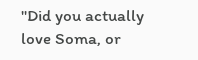"Did you actually love Soma, or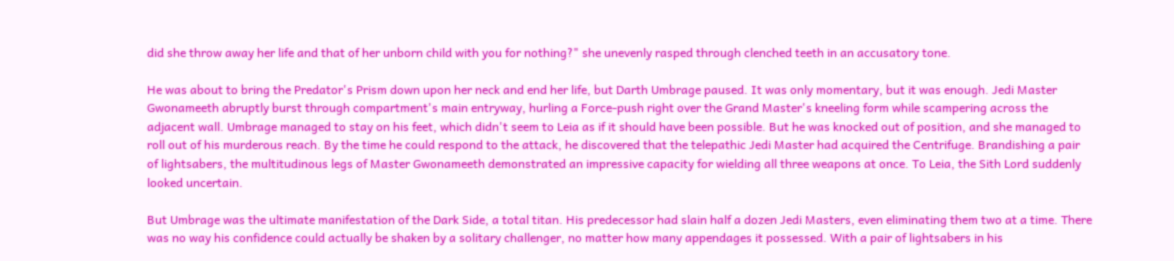did she throw away her life and that of her unborn child with you for nothing?" she unevenly rasped through clenched teeth in an accusatory tone.

He was about to bring the Predator's Prism down upon her neck and end her life, but Darth Umbrage paused. It was only momentary, but it was enough. Jedi Master Gwonameeth abruptly burst through compartment's main entryway, hurling a Force-push right over the Grand Master's kneeling form while scampering across the adjacent wall. Umbrage managed to stay on his feet, which didn't seem to Leia as if it should have been possible. But he was knocked out of position, and she managed to roll out of his murderous reach. By the time he could respond to the attack, he discovered that the telepathic Jedi Master had acquired the Centrifuge. Brandishing a pair of lightsabers, the multitudinous legs of Master Gwonameeth demonstrated an impressive capacity for wielding all three weapons at once. To Leia, the Sith Lord suddenly looked uncertain.

But Umbrage was the ultimate manifestation of the Dark Side, a total titan. His predecessor had slain half a dozen Jedi Masters, even eliminating them two at a time. There was no way his confidence could actually be shaken by a solitary challenger, no matter how many appendages it possessed. With a pair of lightsabers in his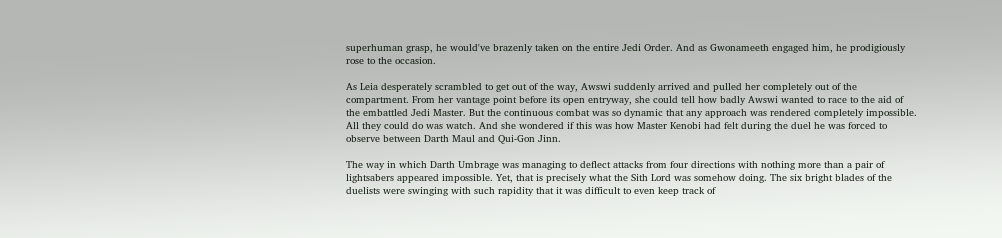superhuman grasp, he would've brazenly taken on the entire Jedi Order. And as Gwonameeth engaged him, he prodigiously rose to the occasion.

As Leia desperately scrambled to get out of the way, Awswi suddenly arrived and pulled her completely out of the compartment. From her vantage point before its open entryway, she could tell how badly Awswi wanted to race to the aid of the embattled Jedi Master. But the continuous combat was so dynamic that any approach was rendered completely impossible. All they could do was watch. And she wondered if this was how Master Kenobi had felt during the duel he was forced to observe between Darth Maul and Qui-Gon Jinn.

The way in which Darth Umbrage was managing to deflect attacks from four directions with nothing more than a pair of lightsabers appeared impossible. Yet, that is precisely what the Sith Lord was somehow doing. The six bright blades of the duelists were swinging with such rapidity that it was difficult to even keep track of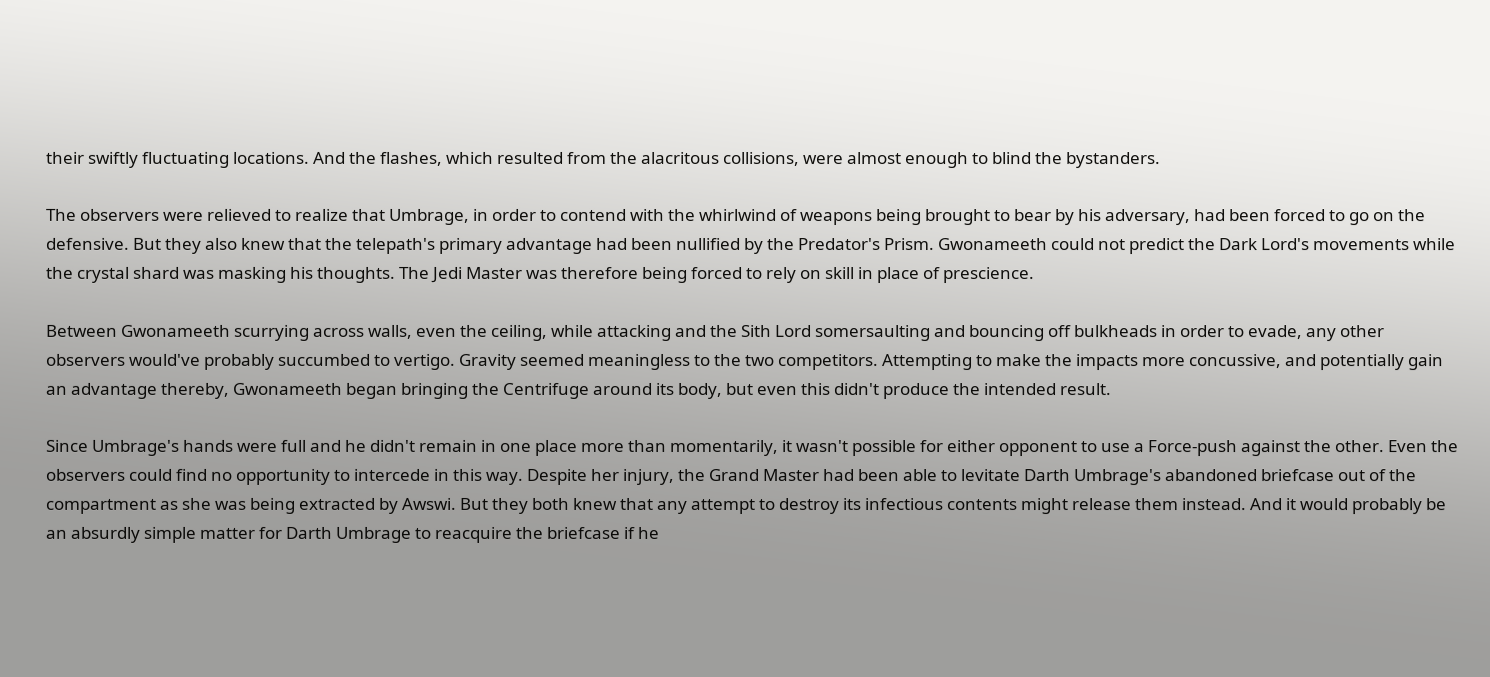their swiftly fluctuating locations. And the flashes, which resulted from the alacritous collisions, were almost enough to blind the bystanders.

The observers were relieved to realize that Umbrage, in order to contend with the whirlwind of weapons being brought to bear by his adversary, had been forced to go on the defensive. But they also knew that the telepath's primary advantage had been nullified by the Predator's Prism. Gwonameeth could not predict the Dark Lord's movements while the crystal shard was masking his thoughts. The Jedi Master was therefore being forced to rely on skill in place of prescience.

Between Gwonameeth scurrying across walls, even the ceiling, while attacking and the Sith Lord somersaulting and bouncing off bulkheads in order to evade, any other observers would've probably succumbed to vertigo. Gravity seemed meaningless to the two competitors. Attempting to make the impacts more concussive, and potentially gain an advantage thereby, Gwonameeth began bringing the Centrifuge around its body, but even this didn't produce the intended result.

Since Umbrage's hands were full and he didn't remain in one place more than momentarily, it wasn't possible for either opponent to use a Force-push against the other. Even the observers could find no opportunity to intercede in this way. Despite her injury, the Grand Master had been able to levitate Darth Umbrage's abandoned briefcase out of the compartment as she was being extracted by Awswi. But they both knew that any attempt to destroy its infectious contents might release them instead. And it would probably be an absurdly simple matter for Darth Umbrage to reacquire the briefcase if he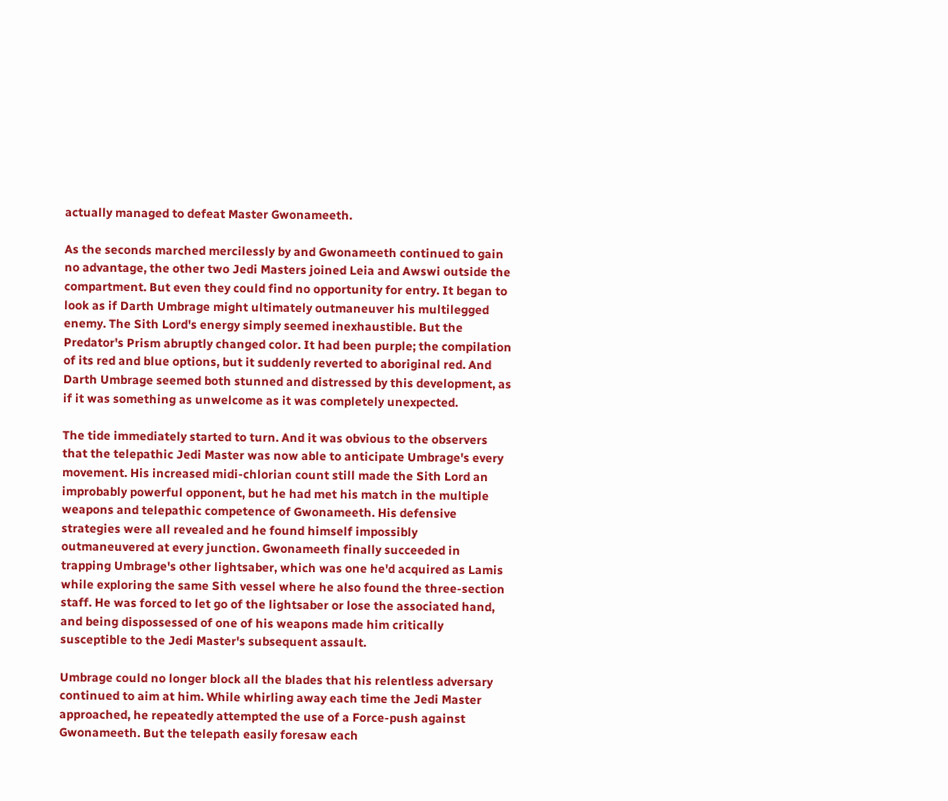actually managed to defeat Master Gwonameeth.

As the seconds marched mercilessly by and Gwonameeth continued to gain no advantage, the other two Jedi Masters joined Leia and Awswi outside the compartment. But even they could find no opportunity for entry. It began to look as if Darth Umbrage might ultimately outmaneuver his multilegged enemy. The Sith Lord's energy simply seemed inexhaustible. But the Predator's Prism abruptly changed color. It had been purple; the compilation of its red and blue options, but it suddenly reverted to aboriginal red. And Darth Umbrage seemed both stunned and distressed by this development, as if it was something as unwelcome as it was completely unexpected.

The tide immediately started to turn. And it was obvious to the observers that the telepathic Jedi Master was now able to anticipate Umbrage's every movement. His increased midi-chlorian count still made the Sith Lord an improbably powerful opponent, but he had met his match in the multiple weapons and telepathic competence of Gwonameeth. His defensive strategies were all revealed and he found himself impossibly outmaneuvered at every junction. Gwonameeth finally succeeded in trapping Umbrage's other lightsaber, which was one he'd acquired as Lamis while exploring the same Sith vessel where he also found the three-section staff. He was forced to let go of the lightsaber or lose the associated hand, and being dispossessed of one of his weapons made him critically susceptible to the Jedi Master's subsequent assault.

Umbrage could no longer block all the blades that his relentless adversary continued to aim at him. While whirling away each time the Jedi Master approached, he repeatedly attempted the use of a Force-push against Gwonameeth. But the telepath easily foresaw each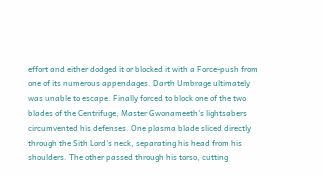effort and either dodged it or blocked it with a Force-push from one of its numerous appendages. Darth Umbrage ultimately was unable to escape. Finally forced to block one of the two blades of the Centrifuge, Master Gwonameeth's lightsabers circumvented his defenses. One plasma blade sliced directly through the Sith Lord's neck, separating his head from his shoulders. The other passed through his torso, cutting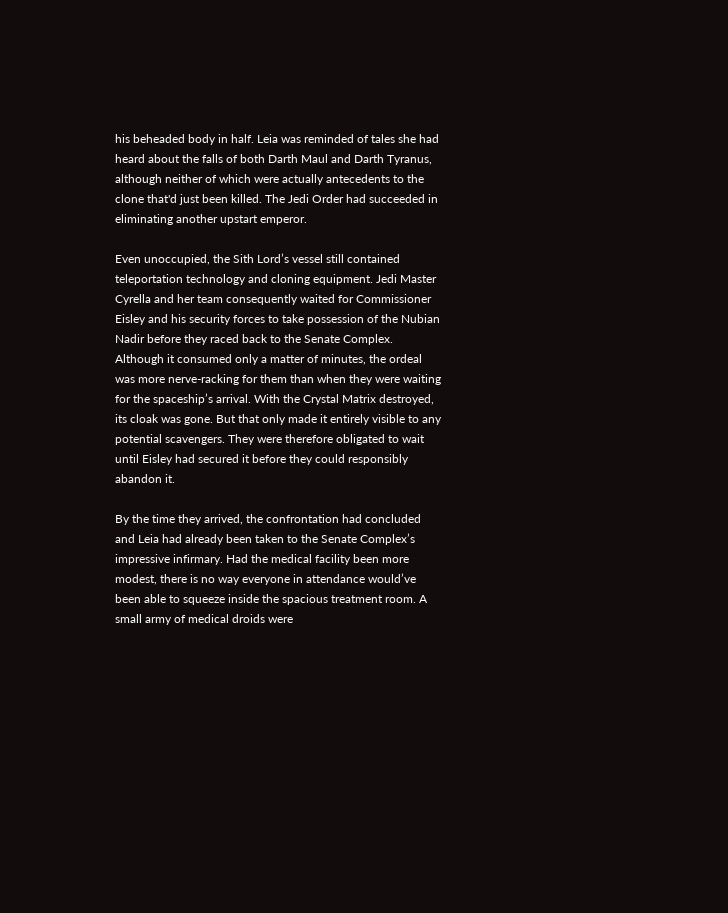his beheaded body in half. Leia was reminded of tales she had heard about the falls of both Darth Maul and Darth Tyranus, although neither of which were actually antecedents to the clone that'd just been killed. The Jedi Order had succeeded in eliminating another upstart emperor.

Even unoccupied, the Sith Lord’s vessel still contained teleportation technology and cloning equipment. Jedi Master Cyrella and her team consequently waited for Commissioner Eisley and his security forces to take possession of the Nubian Nadir before they raced back to the Senate Complex. Although it consumed only a matter of minutes, the ordeal was more nerve-racking for them than when they were waiting for the spaceship’s arrival. With the Crystal Matrix destroyed, its cloak was gone. But that only made it entirely visible to any potential scavengers. They were therefore obligated to wait until Eisley had secured it before they could responsibly abandon it.

By the time they arrived, the confrontation had concluded and Leia had already been taken to the Senate Complex’s impressive infirmary. Had the medical facility been more modest, there is no way everyone in attendance would’ve been able to squeeze inside the spacious treatment room. A small army of medical droids were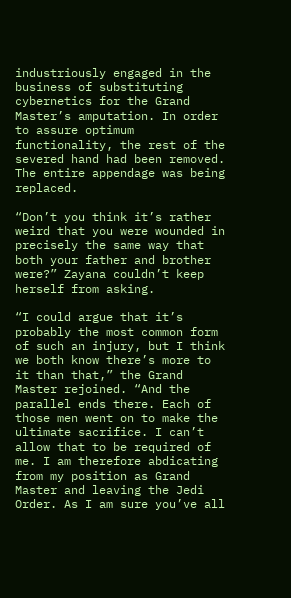industriously engaged in the business of substituting cybernetics for the Grand Master’s amputation. In order to assure optimum functionality, the rest of the severed hand had been removed. The entire appendage was being replaced.

“Don’t you think it’s rather weird that you were wounded in precisely the same way that both your father and brother were?” Zayana couldn’t keep herself from asking.

“I could argue that it’s probably the most common form of such an injury, but I think we both know there’s more to it than that,” the Grand Master rejoined. “And the parallel ends there. Each of those men went on to make the ultimate sacrifice. I can’t allow that to be required of me. I am therefore abdicating from my position as Grand Master and leaving the Jedi Order. As I am sure you’ve all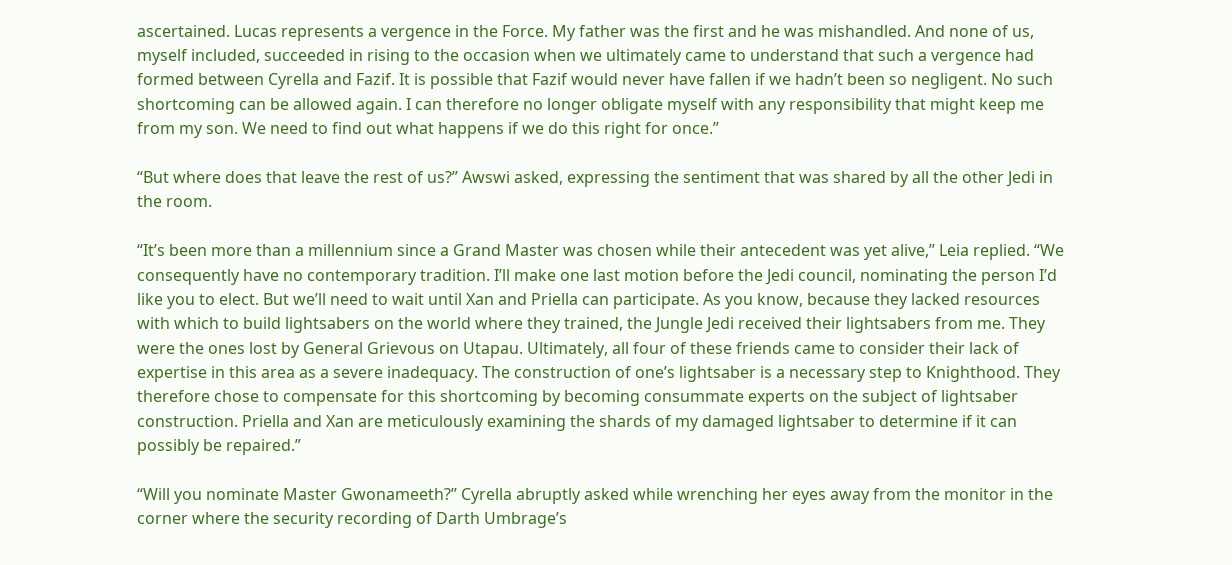ascertained. Lucas represents a vergence in the Force. My father was the first and he was mishandled. And none of us, myself included, succeeded in rising to the occasion when we ultimately came to understand that such a vergence had formed between Cyrella and Fazif. It is possible that Fazif would never have fallen if we hadn’t been so negligent. No such shortcoming can be allowed again. I can therefore no longer obligate myself with any responsibility that might keep me from my son. We need to find out what happens if we do this right for once.”

“But where does that leave the rest of us?” Awswi asked, expressing the sentiment that was shared by all the other Jedi in the room.

“It’s been more than a millennium since a Grand Master was chosen while their antecedent was yet alive,” Leia replied. “We consequently have no contemporary tradition. I’ll make one last motion before the Jedi council, nominating the person I’d like you to elect. But we’ll need to wait until Xan and Priella can participate. As you know, because they lacked resources with which to build lightsabers on the world where they trained, the Jungle Jedi received their lightsabers from me. They were the ones lost by General Grievous on Utapau. Ultimately, all four of these friends came to consider their lack of expertise in this area as a severe inadequacy. The construction of one’s lightsaber is a necessary step to Knighthood. They therefore chose to compensate for this shortcoming by becoming consummate experts on the subject of lightsaber construction. Priella and Xan are meticulously examining the shards of my damaged lightsaber to determine if it can possibly be repaired.”

“Will you nominate Master Gwonameeth?” Cyrella abruptly asked while wrenching her eyes away from the monitor in the corner where the security recording of Darth Umbrage’s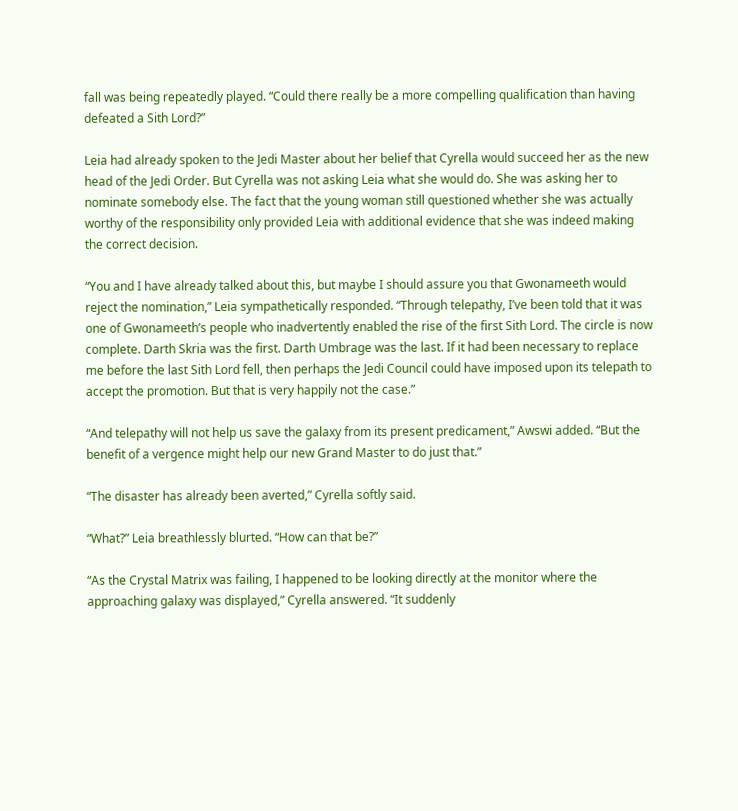fall was being repeatedly played. “Could there really be a more compelling qualification than having defeated a Sith Lord?”

Leia had already spoken to the Jedi Master about her belief that Cyrella would succeed her as the new head of the Jedi Order. But Cyrella was not asking Leia what she would do. She was asking her to nominate somebody else. The fact that the young woman still questioned whether she was actually worthy of the responsibility only provided Leia with additional evidence that she was indeed making the correct decision.

“You and I have already talked about this, but maybe I should assure you that Gwonameeth would reject the nomination,” Leia sympathetically responded. “Through telepathy, I’ve been told that it was one of Gwonameeth’s people who inadvertently enabled the rise of the first Sith Lord. The circle is now complete. Darth Skria was the first. Darth Umbrage was the last. If it had been necessary to replace me before the last Sith Lord fell, then perhaps the Jedi Council could have imposed upon its telepath to accept the promotion. But that is very happily not the case.”

“And telepathy will not help us save the galaxy from its present predicament,” Awswi added. “But the benefit of a vergence might help our new Grand Master to do just that.”

“The disaster has already been averted,” Cyrella softly said.

“What?” Leia breathlessly blurted. “How can that be?”

“As the Crystal Matrix was failing, I happened to be looking directly at the monitor where the approaching galaxy was displayed,” Cyrella answered. “It suddenly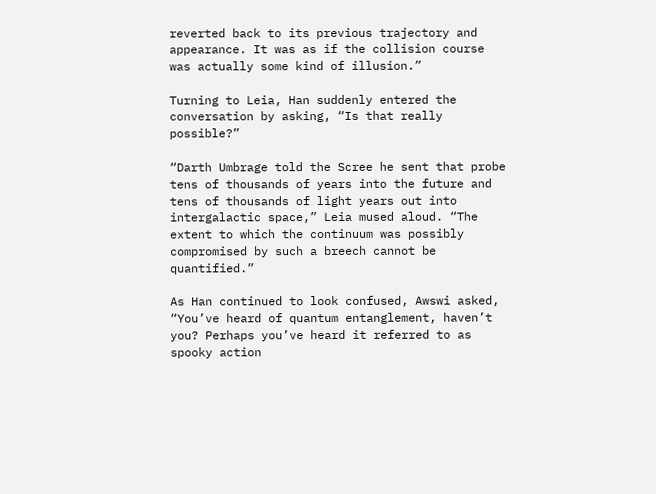reverted back to its previous trajectory and appearance. It was as if the collision course was actually some kind of illusion.”

Turning to Leia, Han suddenly entered the conversation by asking, “Is that really possible?”

“Darth Umbrage told the Scree he sent that probe tens of thousands of years into the future and tens of thousands of light years out into intergalactic space,” Leia mused aloud. “The extent to which the continuum was possibly compromised by such a breech cannot be quantified.”

As Han continued to look confused, Awswi asked, “You’ve heard of quantum entanglement, haven’t you? Perhaps you’ve heard it referred to as spooky action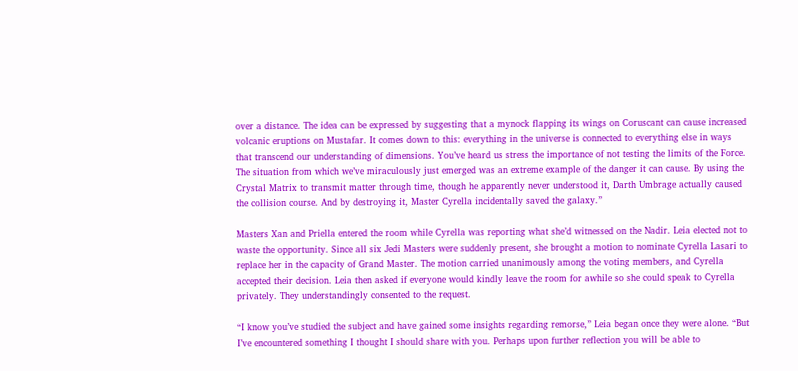over a distance. The idea can be expressed by suggesting that a mynock flapping its wings on Coruscant can cause increased volcanic eruptions on Mustafar. It comes down to this: everything in the universe is connected to everything else in ways that transcend our understanding of dimensions. You’ve heard us stress the importance of not testing the limits of the Force. The situation from which we’ve miraculously just emerged was an extreme example of the danger it can cause. By using the Crystal Matrix to transmit matter through time, though he apparently never understood it, Darth Umbrage actually caused the collision course. And by destroying it, Master Cyrella incidentally saved the galaxy.”

Masters Xan and Priella entered the room while Cyrella was reporting what she’d witnessed on the Nadir. Leia elected not to waste the opportunity. Since all six Jedi Masters were suddenly present, she brought a motion to nominate Cyrella Lasari to replace her in the capacity of Grand Master. The motion carried unanimously among the voting members, and Cyrella accepted their decision. Leia then asked if everyone would kindly leave the room for awhile so she could speak to Cyrella privately. They understandingly consented to the request.

“I know you’ve studied the subject and have gained some insights regarding remorse,” Leia began once they were alone. “But I’ve encountered something I thought I should share with you. Perhaps upon further reflection you will be able to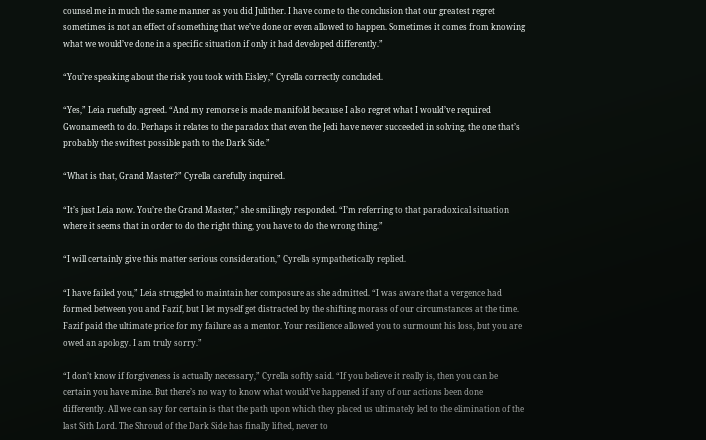counsel me in much the same manner as you did Julither. I have come to the conclusion that our greatest regret sometimes is not an effect of something that we’ve done or even allowed to happen. Sometimes it comes from knowing what we would’ve done in a specific situation if only it had developed differently.”

“You’re speaking about the risk you took with Eisley,” Cyrella correctly concluded.

“Yes,” Leia ruefully agreed. “And my remorse is made manifold because I also regret what I would’ve required Gwonameeth to do. Perhaps it relates to the paradox that even the Jedi have never succeeded in solving, the one that’s probably the swiftest possible path to the Dark Side.”

“What is that, Grand Master?” Cyrella carefully inquired.

“It’s just Leia now. You’re the Grand Master,” she smilingly responded. “I’m referring to that paradoxical situation where it seems that in order to do the right thing, you have to do the wrong thing.”

“I will certainly give this matter serious consideration,” Cyrella sympathetically replied.

“I have failed you,” Leia struggled to maintain her composure as she admitted. “I was aware that a vergence had formed between you and Fazif, but I let myself get distracted by the shifting morass of our circumstances at the time. Fazif paid the ultimate price for my failure as a mentor. Your resilience allowed you to surmount his loss, but you are owed an apology. I am truly sorry.”

“I don’t know if forgiveness is actually necessary,” Cyrella softly said. “If you believe it really is, then you can be certain you have mine. But there’s no way to know what would’ve happened if any of our actions been done differently. All we can say for certain is that the path upon which they placed us ultimately led to the elimination of the last Sith Lord. The Shroud of the Dark Side has finally lifted, never to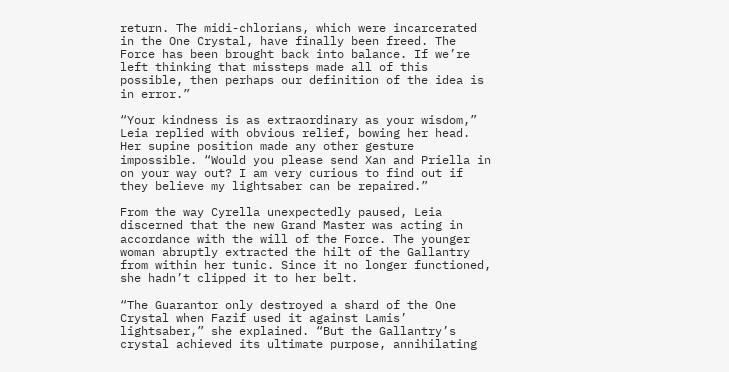return. The midi-chlorians, which were incarcerated in the One Crystal, have finally been freed. The Force has been brought back into balance. If we’re left thinking that missteps made all of this possible, then perhaps our definition of the idea is in error.”

“Your kindness is as extraordinary as your wisdom,” Leia replied with obvious relief, bowing her head. Her supine position made any other gesture impossible. “Would you please send Xan and Priella in on your way out? I am very curious to find out if they believe my lightsaber can be repaired.”

From the way Cyrella unexpectedly paused, Leia discerned that the new Grand Master was acting in accordance with the will of the Force. The younger woman abruptly extracted the hilt of the Gallantry from within her tunic. Since it no longer functioned, she hadn’t clipped it to her belt.

“The Guarantor only destroyed a shard of the One Crystal when Fazif used it against Lamis’ lightsaber,” she explained. “But the Gallantry’s crystal achieved its ultimate purpose, annihilating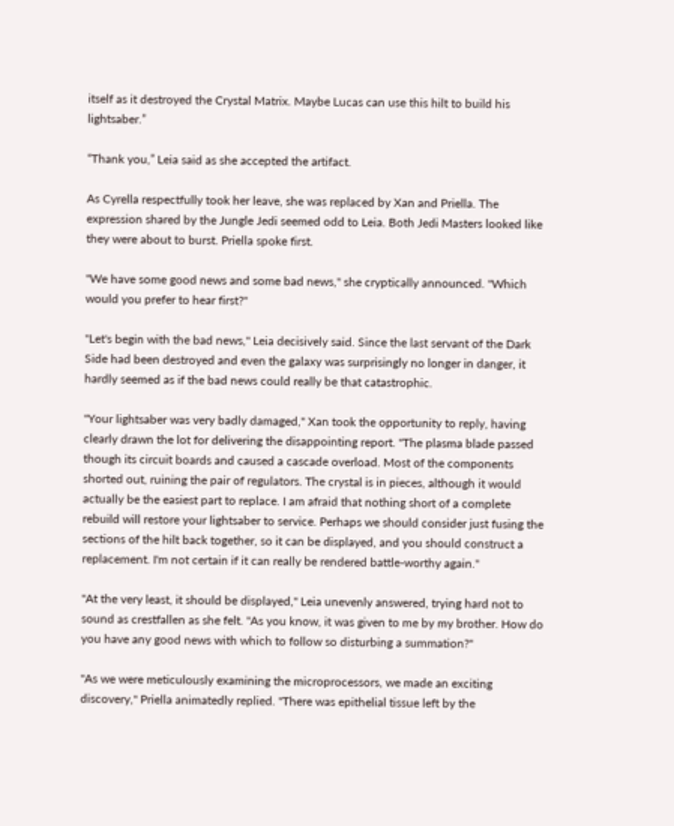itself as it destroyed the Crystal Matrix. Maybe Lucas can use this hilt to build his lightsaber.”

“Thank you,” Leia said as she accepted the artifact.

As Cyrella respectfully took her leave, she was replaced by Xan and Priella. The expression shared by the Jungle Jedi seemed odd to Leia. Both Jedi Masters looked like they were about to burst. Priella spoke first.

"We have some good news and some bad news," she cryptically announced. "Which would you prefer to hear first?"

"Let's begin with the bad news," Leia decisively said. Since the last servant of the Dark Side had been destroyed and even the galaxy was surprisingly no longer in danger, it hardly seemed as if the bad news could really be that catastrophic.

"Your lightsaber was very badly damaged," Xan took the opportunity to reply, having clearly drawn the lot for delivering the disappointing report. "The plasma blade passed though its circuit boards and caused a cascade overload. Most of the components shorted out, ruining the pair of regulators. The crystal is in pieces, although it would actually be the easiest part to replace. I am afraid that nothing short of a complete rebuild will restore your lightsaber to service. Perhaps we should consider just fusing the sections of the hilt back together, so it can be displayed, and you should construct a replacement. I'm not certain if it can really be rendered battle-worthy again."

"At the very least, it should be displayed," Leia unevenly answered, trying hard not to sound as crestfallen as she felt. "As you know, it was given to me by my brother. How do you have any good news with which to follow so disturbing a summation?"

"As we were meticulously examining the microprocessors, we made an exciting discovery," Priella animatedly replied. "There was epithelial tissue left by the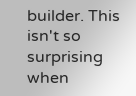builder. This isn't so surprising when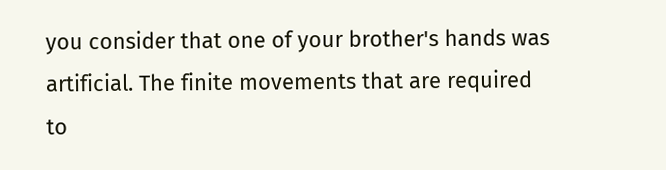you consider that one of your brother's hands was artificial. The finite movements that are required to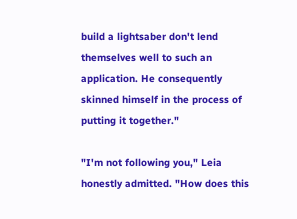build a lightsaber don't lend themselves well to such an application. He consequently skinned himself in the process of putting it together."

"I'm not following you," Leia honestly admitted. "How does this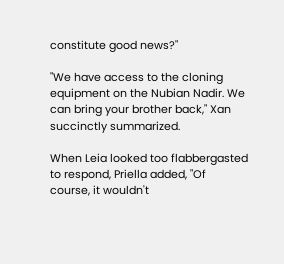constitute good news?"

"We have access to the cloning equipment on the Nubian Nadir. We can bring your brother back," Xan succinctly summarized.

When Leia looked too flabbergasted to respond, Priella added, "Of course, it wouldn't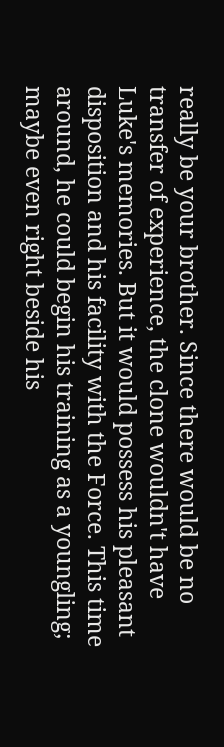really be your brother. Since there would be no transfer of experience, the clone wouldn't have Luke's memories. But it would possess his pleasant disposition and his facility with the Force. This time around, he could begin his training as a youngling; maybe even right beside his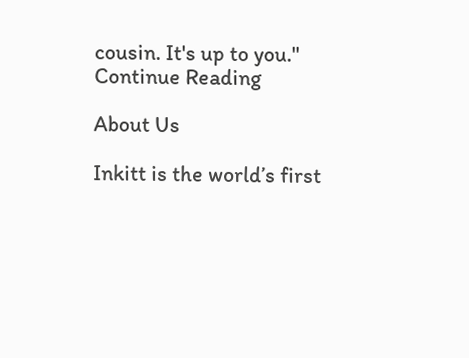cousin. It's up to you."
Continue Reading

About Us

Inkitt is the world’s first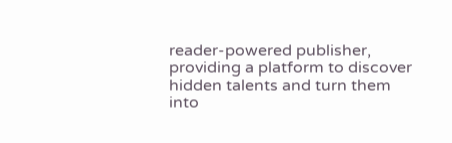reader-powered publisher, providing a platform to discover hidden talents and turn them into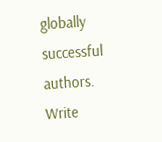globally successful authors. Write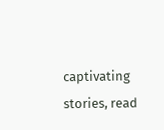captivating stories, read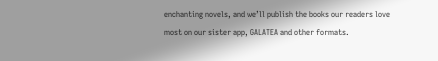enchanting novels, and we’ll publish the books our readers love most on our sister app, GALATEA and other formats.